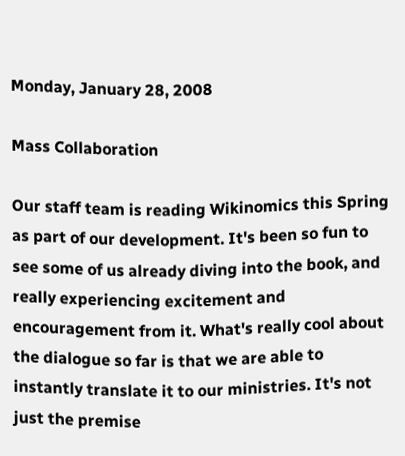Monday, January 28, 2008

Mass Collaboration

Our staff team is reading Wikinomics this Spring as part of our development. It's been so fun to see some of us already diving into the book, and really experiencing excitement and encouragement from it. What's really cool about the dialogue so far is that we are able to instantly translate it to our ministries. It's not just the premise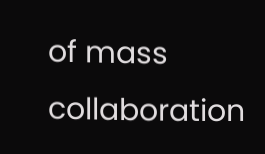of mass collaboration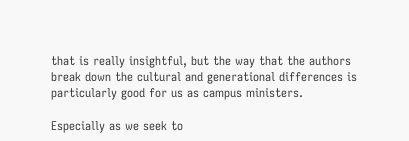that is really insightful, but the way that the authors break down the cultural and generational differences is particularly good for us as campus ministers.

Especially as we seek to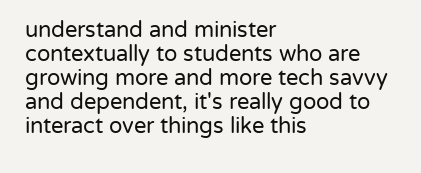understand and minister contextually to students who are growing more and more tech savvy and dependent, it's really good to interact over things like this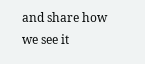and share how we see it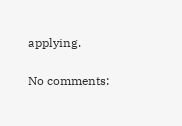applying.

No comments: